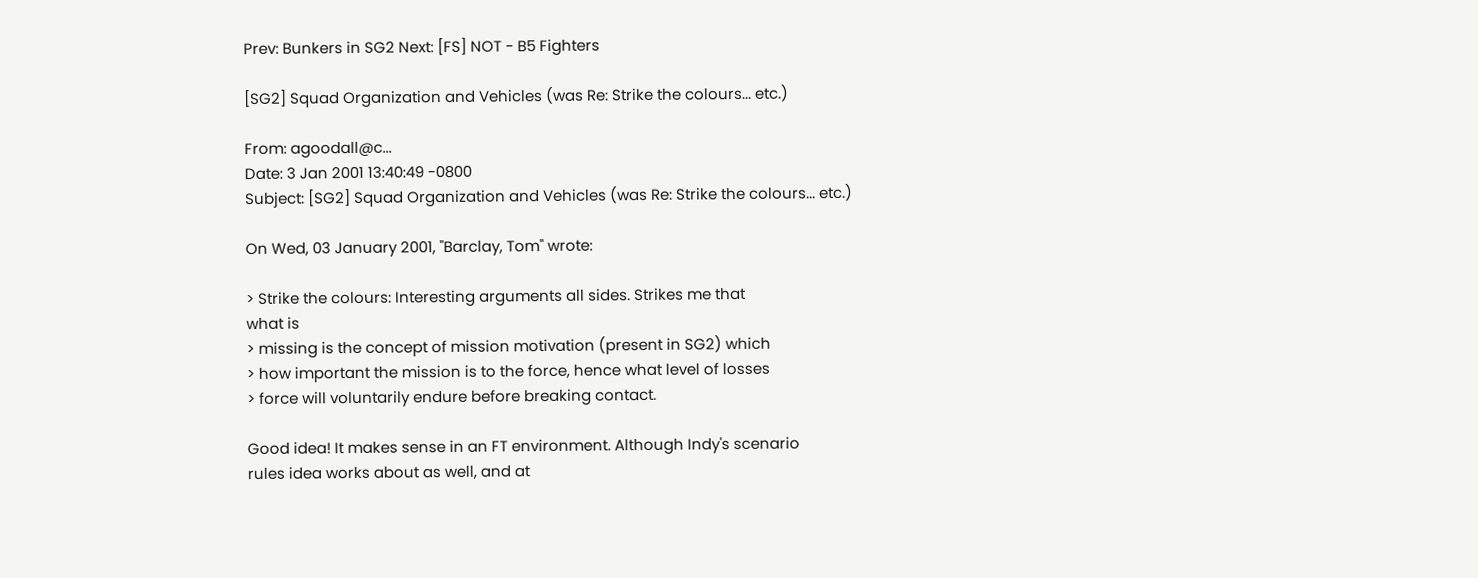Prev: Bunkers in SG2 Next: [FS] NOT - B5 Fighters

[SG2] Squad Organization and Vehicles (was Re: Strike the colours... etc.)

From: agoodall@c...
Date: 3 Jan 2001 13:40:49 -0800
Subject: [SG2] Squad Organization and Vehicles (was Re: Strike the colours... etc.)

On Wed, 03 January 2001, "Barclay, Tom" wrote:

> Strike the colours: Interesting arguments all sides. Strikes me that
what is
> missing is the concept of mission motivation (present in SG2) which
> how important the mission is to the force, hence what level of losses
> force will voluntarily endure before breaking contact.

Good idea! It makes sense in an FT environment. Although Indy's scenario
rules idea works about as well, and at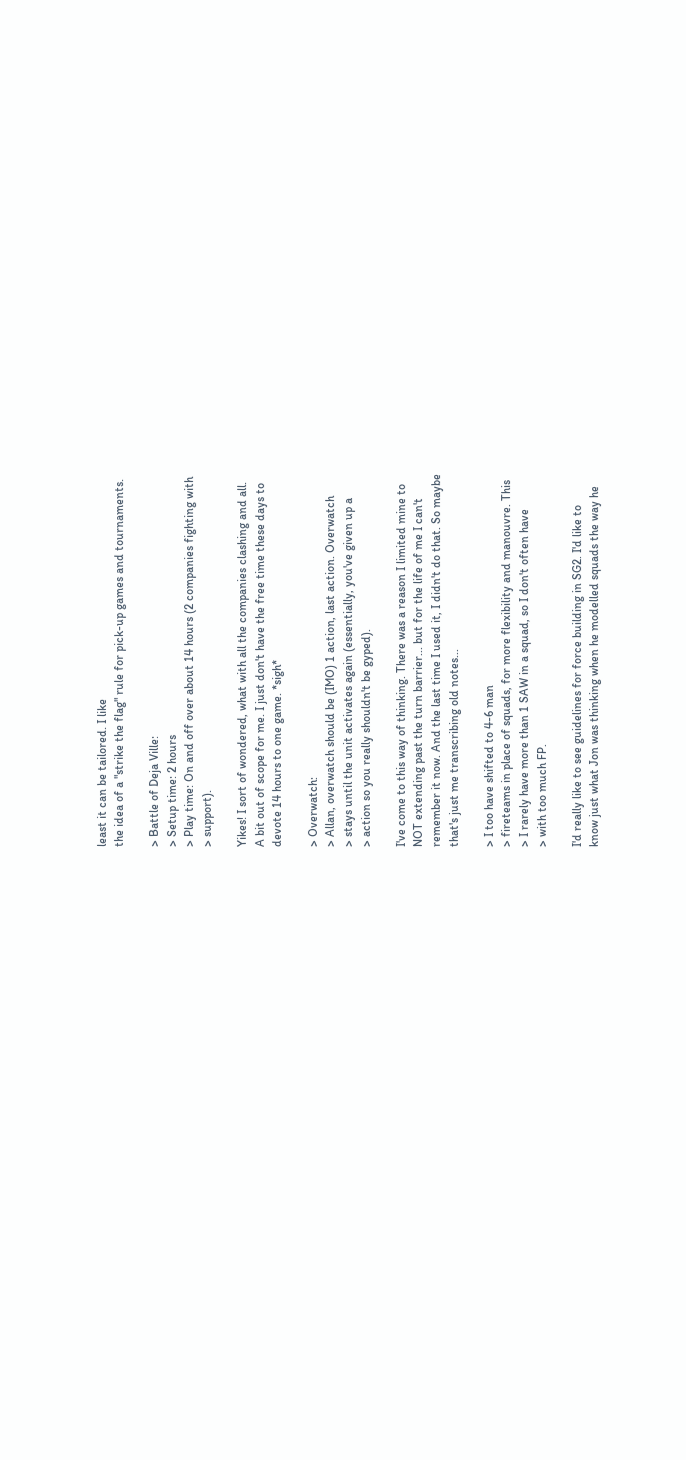least it can be tailored. I like
the idea of a "strike the flag" rule for pick-up games and tournaments.

> Battle of Deja Ville:
> Setup time: 2 hours
> Play time: On and off over about 14 hours (2 companies fighting with
> support).

Yikes! I sort of wondered, what with all the companies clashing and all.
A bit out of scope for me. I just don't have the free time these days to
devote 14 hours to one game. *sigh*

> Overwatch:
> Allan, overwatch should be (IMO) 1 action, last action. Overwatch
> stays until the unit activates again (essentially, you've given up a
> action so you really shouldn't be gyped).

I've come to this way of thinking. There was a reason I limited mine to
NOT extending past the turn barrier... but for the life of me I can't
remember it now. And the last time I used it, I didn't do that. So maybe
that's just me transcribing old notes...

> I too have shifted to 4-6 man
> fireteams in place of squads, for more flexibility and manouvre. This
> I rarely have more than 1 SAW in a squad, so I don't often have
> with too much FP.

I'd really like to see guidelines for force building in SG2. I'd like to
know just what Jon was thinking when he modelled squads the way he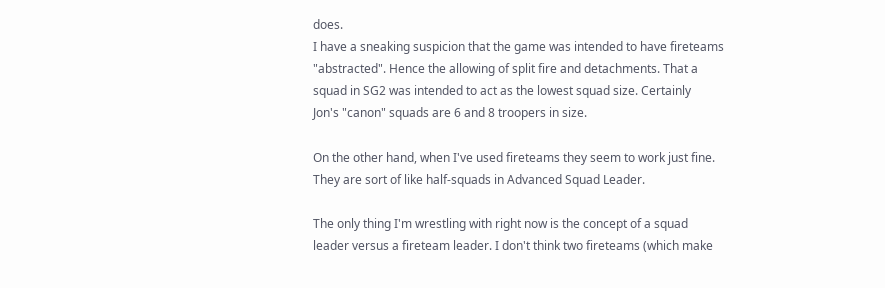does.
I have a sneaking suspicion that the game was intended to have fireteams
"abstracted". Hence the allowing of split fire and detachments. That a
squad in SG2 was intended to act as the lowest squad size. Certainly
Jon's "canon" squads are 6 and 8 troopers in size.

On the other hand, when I've used fireteams they seem to work just fine.
They are sort of like half-squads in Advanced Squad Leader.

The only thing I'm wrestling with right now is the concept of a squad
leader versus a fireteam leader. I don't think two fireteams (which make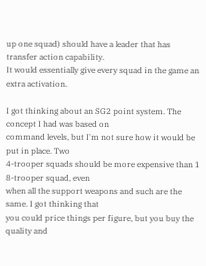up one squad) should have a leader that has transfer action capability.
It would essentially give every squad in the game an extra activation.

I got thinking about an SG2 point system. The concept I had was based on
command levels, but I'm not sure how it would be put in place. Two
4-trooper squads should be more expensive than 1 8-trooper squad, even
when all the support weapons and such are the same. I got thinking that
you could price things per figure, but you buy the quality and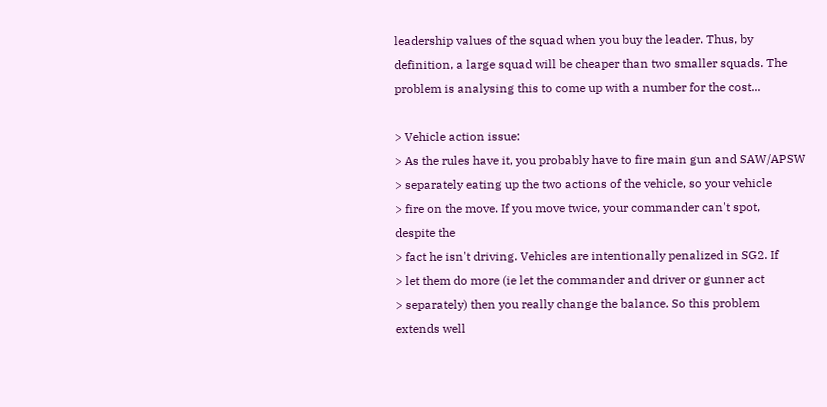leadership values of the squad when you buy the leader. Thus, by
definition, a large squad will be cheaper than two smaller squads. The
problem is analysing this to come up with a number for the cost...

> Vehicle action issue:
> As the rules have it, you probably have to fire main gun and SAW/APSW
> separately eating up the two actions of the vehicle, so your vehicle
> fire on the move. If you move twice, your commander can't spot,
despite the
> fact he isn't driving. Vehicles are intentionally penalized in SG2. If
> let them do more (ie let the commander and driver or gunner act
> separately) then you really change the balance. So this problem
extends well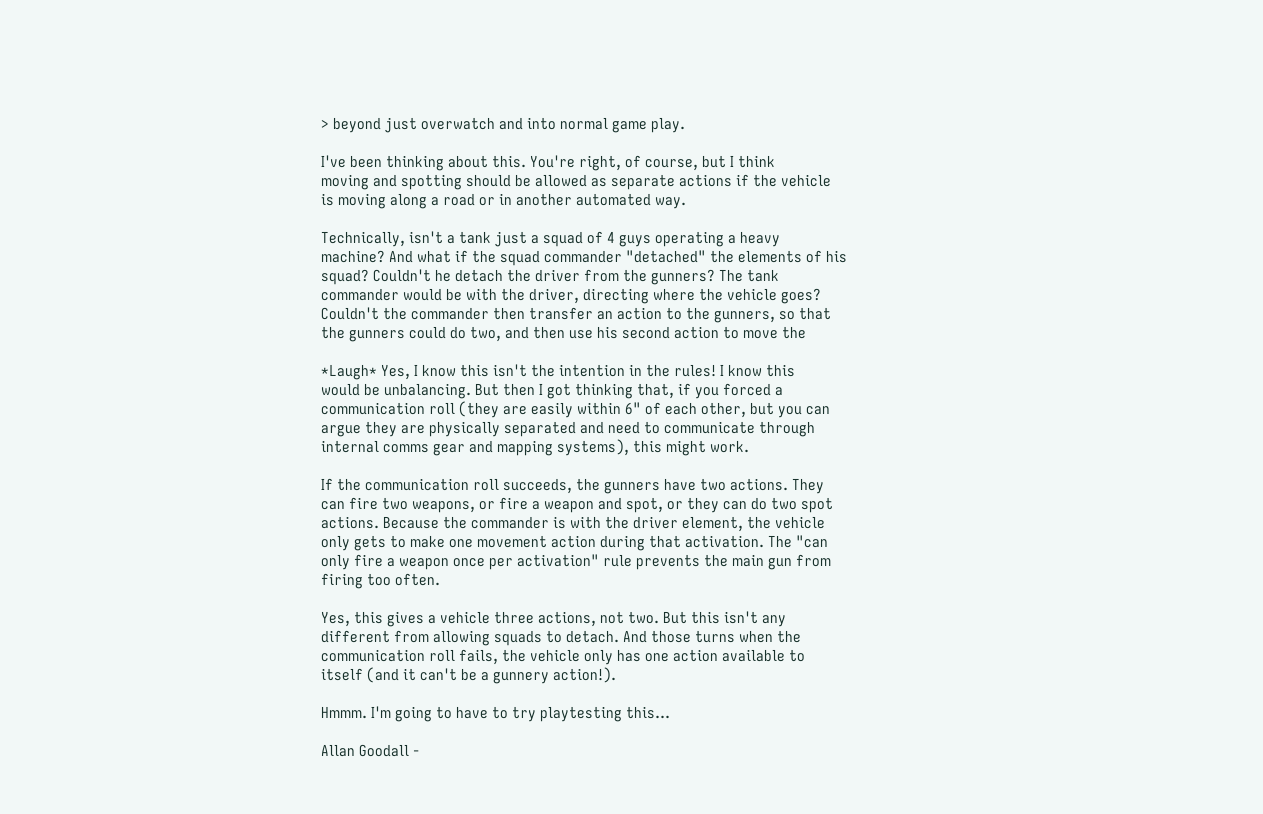> beyond just overwatch and into normal game play.

I've been thinking about this. You're right, of course, but I think
moving and spotting should be allowed as separate actions if the vehicle
is moving along a road or in another automated way.

Technically, isn't a tank just a squad of 4 guys operating a heavy
machine? And what if the squad commander "detached" the elements of his
squad? Couldn't he detach the driver from the gunners? The tank
commander would be with the driver, directing where the vehicle goes?
Couldn't the commander then transfer an action to the gunners, so that
the gunners could do two, and then use his second action to move the

*Laugh* Yes, I know this isn't the intention in the rules! I know this
would be unbalancing. But then I got thinking that, if you forced a
communication roll (they are easily within 6" of each other, but you can
argue they are physically separated and need to communicate through
internal comms gear and mapping systems), this might work.

If the communication roll succeeds, the gunners have two actions. They
can fire two weapons, or fire a weapon and spot, or they can do two spot
actions. Because the commander is with the driver element, the vehicle
only gets to make one movement action during that activation. The "can
only fire a weapon once per activation" rule prevents the main gun from
firing too often.

Yes, this gives a vehicle three actions, not two. But this isn't any
different from allowing squads to detach. And those turns when the
communication roll fails, the vehicle only has one action available to
itself (and it can't be a gunnery action!).

Hmmm. I'm going to have to try playtesting this...

Allan Goodall -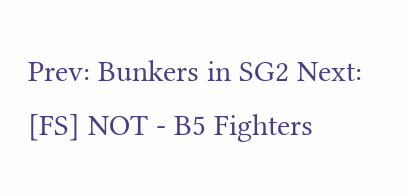Prev: Bunkers in SG2 Next: [FS] NOT - B5 Fighters